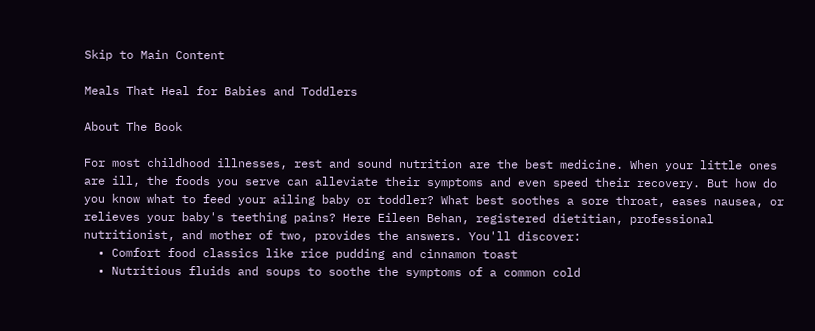Skip to Main Content

Meals That Heal for Babies and Toddlers

About The Book

For most childhood illnesses, rest and sound nutrition are the best medicine. When your little ones are ill, the foods you serve can alleviate their symptoms and even speed their recovery. But how do you know what to feed your ailing baby or toddler? What best soothes a sore throat, eases nausea, or relieves your baby's teething pains? Here Eileen Behan, registered dietitian, professional nutritionist, and mother of two, provides the answers. You'll discover:
  • Comfort food classics like rice pudding and cinnamon toast
  • Nutritious fluids and soups to soothe the symptoms of a common cold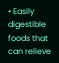• Easily digestible foods that can relieve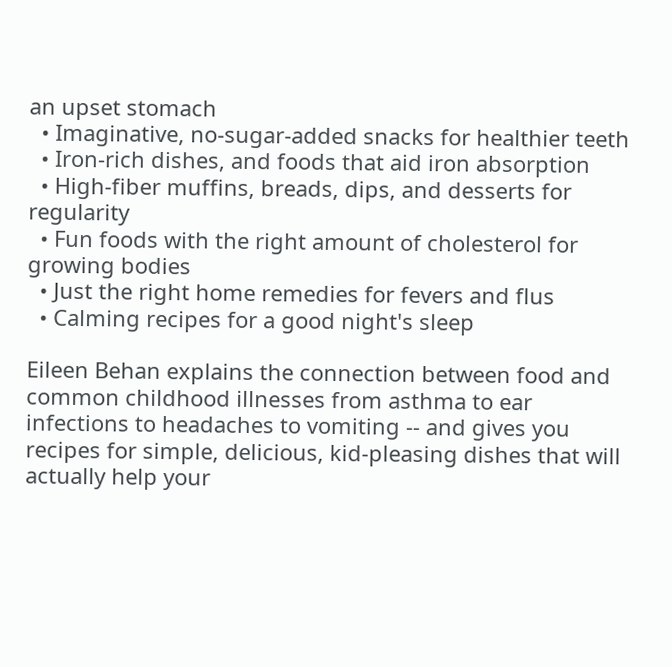an upset stomach
  • Imaginative, no-sugar-added snacks for healthier teeth
  • Iron-rich dishes, and foods that aid iron absorption
  • High-fiber muffins, breads, dips, and desserts for regularity
  • Fun foods with the right amount of cholesterol for growing bodies
  • Just the right home remedies for fevers and flus
  • Calming recipes for a good night's sleep

Eileen Behan explains the connection between food and common childhood illnesses from asthma to ear infections to headaches to vomiting -- and gives you recipes for simple, delicious, kid-pleasing dishes that will actually help your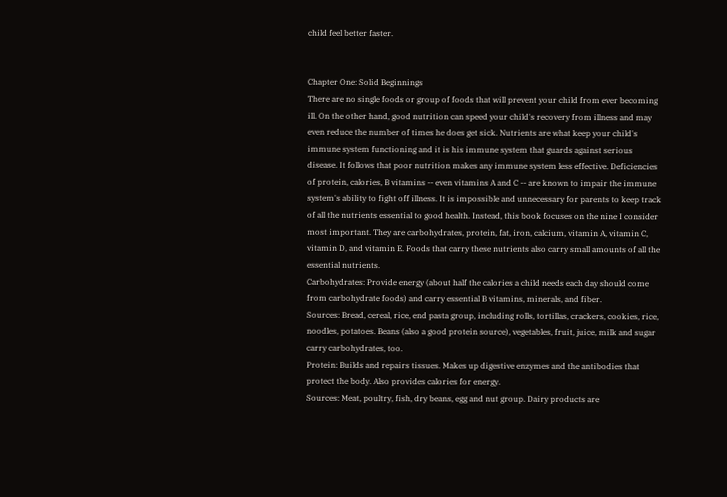child feel better faster.


Chapter One: Solid Beginnings
There are no single foods or group of foods that will prevent your child from ever becoming ill. On the other hand, good nutrition can speed your child's recovery from illness and may even reduce the number of times he does get sick. Nutrients are what keep your child's immune system functioning and it is his immune system that guards against serious disease. It follows that poor nutrition makes any immune system less effective. Deficiencies of protein, calories, B vitamins -- even vitamins A and C -- are known to impair the immune system's ability to fight off illness. It is impossible and unnecessary for parents to keep track of all the nutrients essential to good health. Instead, this book focuses on the nine I consider most important. They are carbohydrates, protein, fat, iron, calcium, vitamin A, vitamin C, vitamin D, and vitamin E. Foods that carry these nutrients also carry small amounts of all the essential nutrients.
Carbohydrates: Provide energy (about half the calories a child needs each day should come from carbohydrate foods) and carry essential B vitamins, minerals, and fiber.
Sources: Bread, cereal, rice, end pasta group, including rolls, tortillas, crackers, cookies, rice, noodles, potatoes. Beans (also a good protein source), vegetables, fruit, juice, milk and sugar carry carbohydrates, too.
Protein: Builds and repairs tissues. Makes up digestive enzymes and the antibodies that protect the body. Also provides calories for energy.
Sources: Meat, poultry, fish, dry beans, egg and nut group. Dairy products are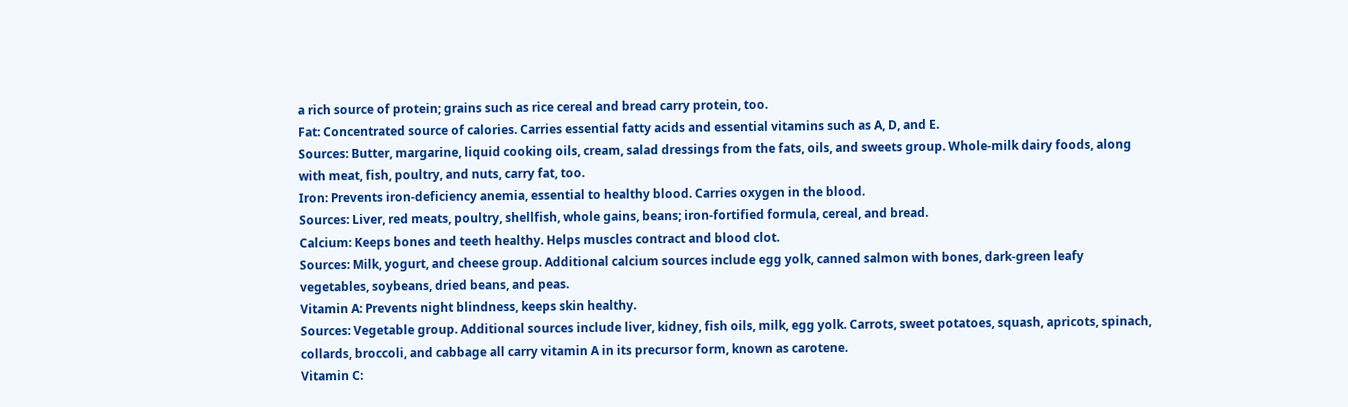a rich source of protein; grains such as rice cereal and bread carry protein, too.
Fat: Concentrated source of calories. Carries essential fatty acids and essential vitamins such as A, D, and E.
Sources: Butter, margarine, liquid cooking oils, cream, salad dressings from the fats, oils, and sweets group. Whole-milk dairy foods, along with meat, fish, poultry, and nuts, carry fat, too.
Iron: Prevents iron-deficiency anemia, essential to healthy blood. Carries oxygen in the blood.
Sources: Liver, red meats, poultry, shellfish, whole gains, beans; iron-fortified formula, cereal, and bread.
Calcium: Keeps bones and teeth healthy. Helps muscles contract and blood clot.
Sources: Milk, yogurt, and cheese group. Additional calcium sources include egg yolk, canned salmon with bones, dark-green leafy vegetables, soybeans, dried beans, and peas.
Vitamin A: Prevents night blindness, keeps skin healthy.
Sources: Vegetable group. Additional sources include liver, kidney, fish oils, milk, egg yolk. Carrots, sweet potatoes, squash, apricots, spinach, collards, broccoli, and cabbage all carry vitamin A in its precursor form, known as carotene.
Vitamin C: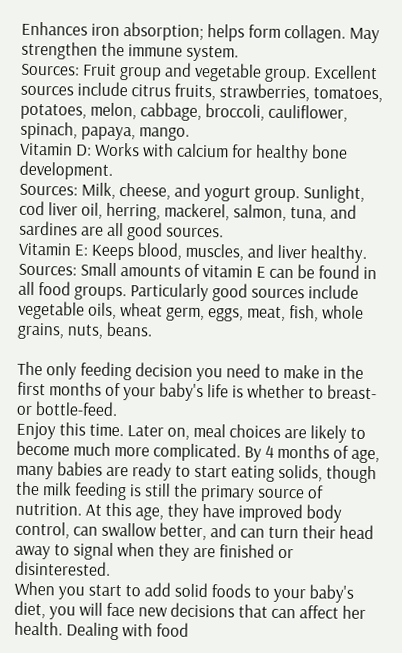Enhances iron absorption; helps form collagen. May strengthen the immune system.
Sources: Fruit group and vegetable group. Excellent sources include citrus fruits, strawberries, tomatoes, potatoes, melon, cabbage, broccoli, cauliflower, spinach, papaya, mango.
Vitamin D: Works with calcium for healthy bone development.
Sources: Milk, cheese, and yogurt group. Sunlight, cod liver oil, herring, mackerel, salmon, tuna, and sardines are all good sources.
Vitamin E: Keeps blood, muscles, and liver healthy.
Sources: Small amounts of vitamin E can be found in all food groups. Particularly good sources include vegetable oils, wheat germ, eggs, meat, fish, whole grains, nuts, beans.

The only feeding decision you need to make in the first months of your baby's life is whether to breast- or bottle-feed.
Enjoy this time. Later on, meal choices are likely to become much more complicated. By 4 months of age, many babies are ready to start eating solids, though the milk feeding is still the primary source of nutrition. At this age, they have improved body control, can swallow better, and can turn their head away to signal when they are finished or disinterested.
When you start to add solid foods to your baby's diet, you will face new decisions that can affect her health. Dealing with food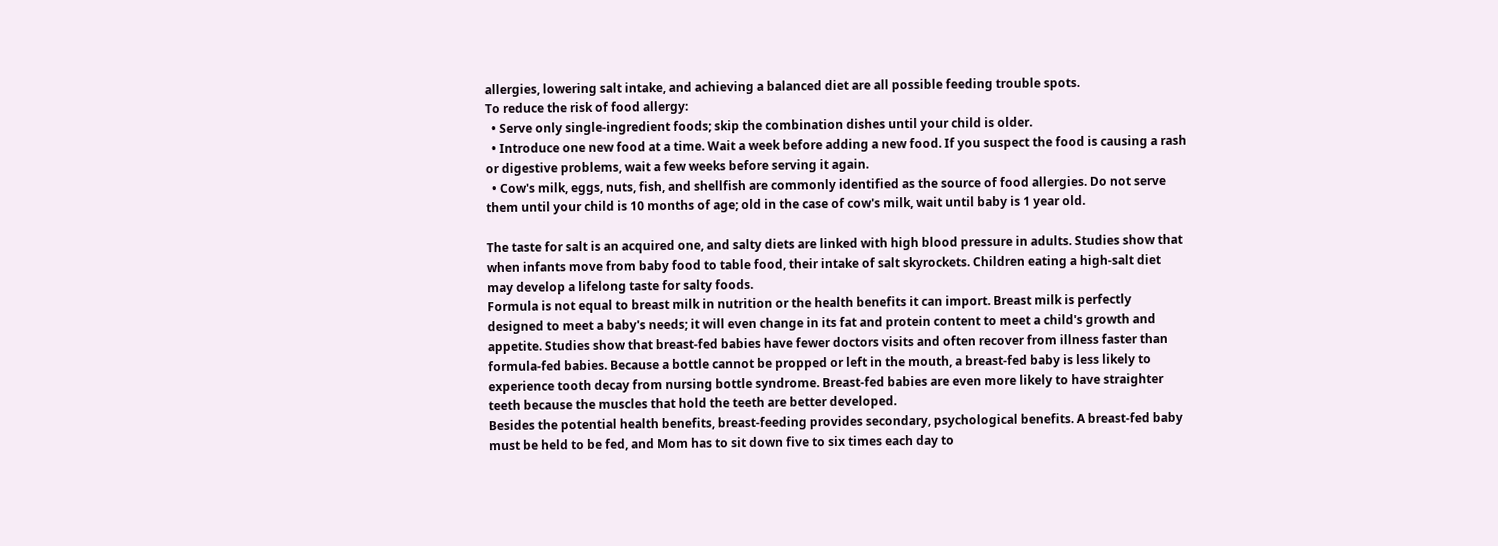allergies, lowering salt intake, and achieving a balanced diet are all possible feeding trouble spots.
To reduce the risk of food allergy:
  • Serve only single-ingredient foods; skip the combination dishes until your child is older.
  • Introduce one new food at a time. Wait a week before adding a new food. If you suspect the food is causing a rash or digestive problems, wait a few weeks before serving it again.
  • Cow's milk, eggs, nuts, fish, and shellfish are commonly identified as the source of food allergies. Do not serve them until your child is 10 months of age; old in the case of cow's milk, wait until baby is 1 year old.

The taste for salt is an acquired one, and salty diets are linked with high blood pressure in adults. Studies show that when infants move from baby food to table food, their intake of salt skyrockets. Children eating a high-salt diet may develop a lifelong taste for salty foods.
Formula is not equal to breast milk in nutrition or the health benefits it can import. Breast milk is perfectly designed to meet a baby's needs; it will even change in its fat and protein content to meet a child's growth and appetite. Studies show that breast-fed babies have fewer doctors visits and often recover from illness faster than formula-fed babies. Because a bottle cannot be propped or left in the mouth, a breast-fed baby is less likely to experience tooth decay from nursing bottle syndrome. Breast-fed babies are even more likely to have straighter teeth because the muscles that hold the teeth are better developed.
Besides the potential health benefits, breast-feeding provides secondary, psychological benefits. A breast-fed baby must be held to be fed, and Mom has to sit down five to six times each day to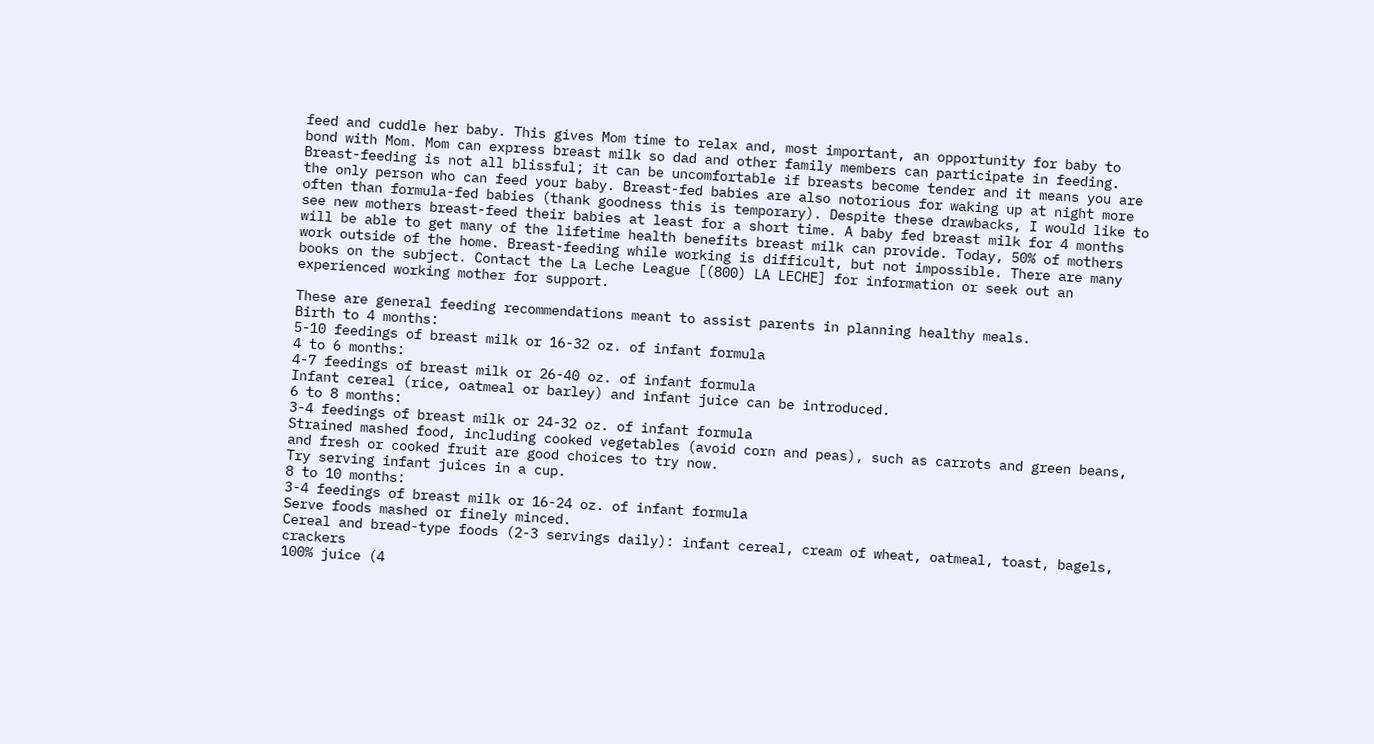feed and cuddle her baby. This gives Mom time to relax and, most important, an opportunity for baby to bond with Mom. Mom can express breast milk so dad and other family members can participate in feeding.
Breast-feeding is not all blissful; it can be uncomfortable if breasts become tender and it means you are the only person who can feed your baby. Breast-fed babies are also notorious for waking up at night more often than formula-fed babies (thank goodness this is temporary). Despite these drawbacks, I would like to see new mothers breast-feed their babies at least for a short time. A baby fed breast milk for 4 months will be able to get many of the lifetime health benefits breast milk can provide. Today, 50% of mothers work outside of the home. Breast-feeding while working is difficult, but not impossible. There are many books on the subject. Contact the La Leche League [(800) LA LECHE] for information or seek out an experienced working mother for support.

These are general feeding recommendations meant to assist parents in planning healthy meals.
Birth to 4 months:
5-10 feedings of breast milk or 16-32 oz. of infant formula
4 to 6 months:
4-7 feedings of breast milk or 26-40 oz. of infant formula
Infant cereal (rice, oatmeal or barley) and infant juice can be introduced.
6 to 8 months:
3-4 feedings of breast milk or 24-32 oz. of infant formula
Strained mashed food, including cooked vegetables (avoid corn and peas), such as carrots and green beans, and fresh or cooked fruit are good choices to try now.
Try serving infant juices in a cup.
8 to 10 months:
3-4 feedings of breast milk or 16-24 oz. of infant formula
Serve foods mashed or finely minced.
Cereal and bread-type foods (2-3 servings daily): infant cereal, cream of wheat, oatmeal, toast, bagels, crackers
100% juice (4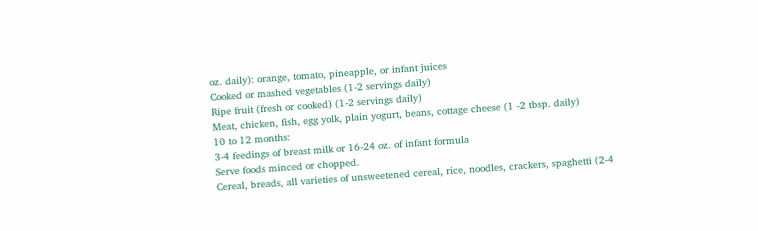oz. daily): orange, tomato, pineapple, or infant juices
Cooked or mashed vegetables (1-2 servings daily)
Ripe fruit (fresh or cooked) (1-2 servings daily)
Meat, chicken, fish, egg yolk, plain yogurt, beans, cottage cheese (1 -2 tbsp. daily)
10 to 12 months:
3-4 feedings of breast milk or 16-24 oz. of infant formula
Serve foods minced or chopped.
Cereal, breads, all varieties of unsweetened cereal, rice, noodles, crackers, spaghetti (2-4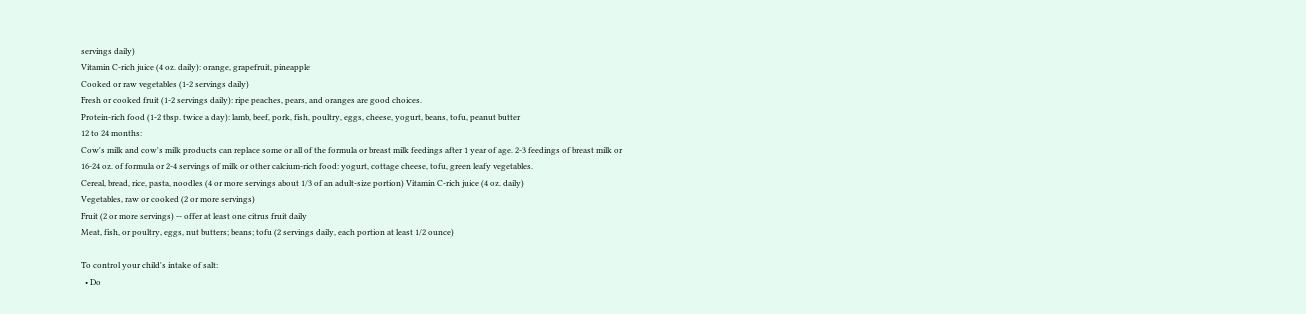servings daily)
Vitamin C-rich juice (4 oz. daily): orange, grapefruit, pineapple
Cooked or raw vegetables (1-2 servings daily)
Fresh or cooked fruit (1-2 servings daily): ripe peaches, pears, and oranges are good choices.
Protein-rich food (1-2 tbsp. twice a day): lamb, beef, pork, fish, poultry, eggs, cheese, yogurt, beans, tofu, peanut butter
12 to 24 months:
Cow's milk and cow's milk products can replace some or all of the formula or breast milk feedings after 1 year of age. 2-3 feedings of breast milk or 16-24 oz. of formula or 2-4 servings of milk or other calcium-rich food: yogurt, cottage cheese, tofu, green leafy vegetables.
Cereal, bread, rice, pasta, noodles (4 or more servings about 1/3 of an adult-size portion) Vitamin C-rich juice (4 oz. daily)
Vegetables, raw or cooked (2 or more servings)
Fruit (2 or more servings) -- offer at least one citrus fruit daily
Meat, fish, or poultry, eggs, nut butters; beans; tofu (2 servings daily, each portion at least 1/2 ounce)

To control your child's intake of salt:
  • Do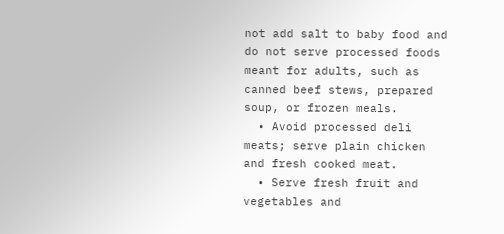not add salt to baby food and do not serve processed foods meant for adults, such as canned beef stews, prepared soup, or frozen meals.
  • Avoid processed deli meats; serve plain chicken and fresh cooked meat.
  • Serve fresh fruit and vegetables and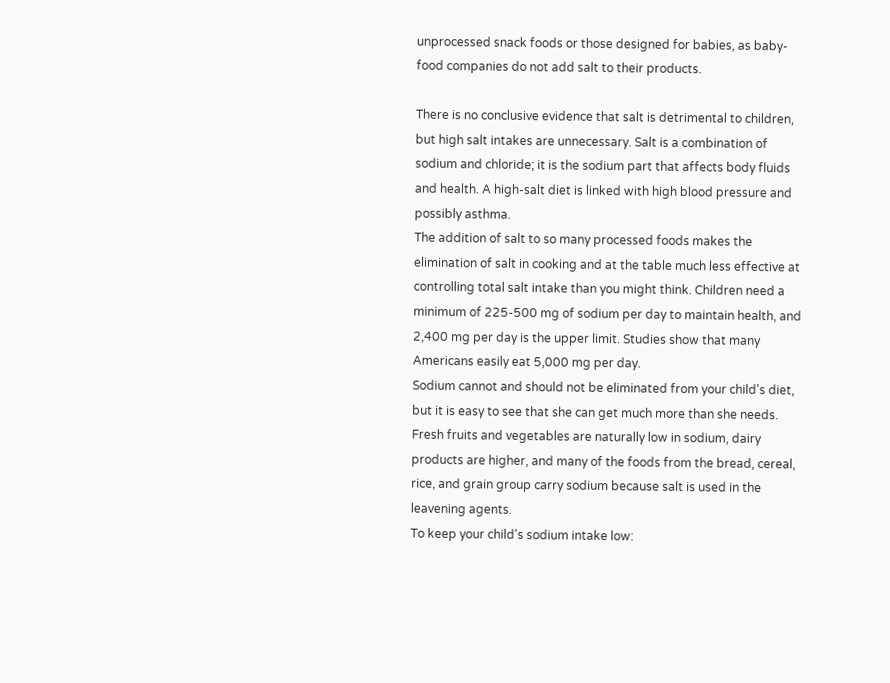unprocessed snack foods or those designed for babies, as baby-food companies do not add salt to their products.

There is no conclusive evidence that salt is detrimental to children, but high salt intakes are unnecessary. Salt is a combination of sodium and chloride; it is the sodium part that affects body fluids and health. A high-salt diet is linked with high blood pressure and possibly asthma.
The addition of salt to so many processed foods makes the elimination of salt in cooking and at the table much less effective at controlling total salt intake than you might think. Children need a minimum of 225-500 mg of sodium per day to maintain health, and 2,400 mg per day is the upper limit. Studies show that many Americans easily eat 5,000 mg per day.
Sodium cannot and should not be eliminated from your child's diet, but it is easy to see that she can get much more than she needs. Fresh fruits and vegetables are naturally low in sodium, dairy products are higher, and many of the foods from the bread, cereal, rice, and grain group carry sodium because salt is used in the leavening agents.
To keep your child's sodium intake low: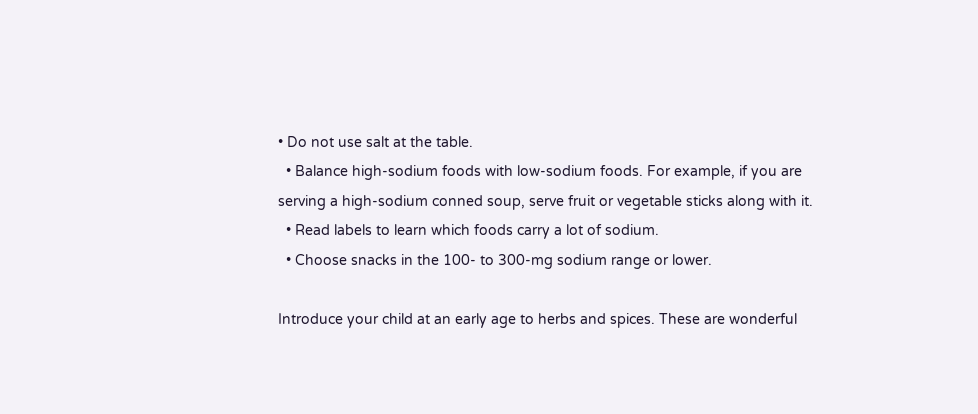• Do not use salt at the table.
  • Balance high-sodium foods with low-sodium foods. For example, if you are serving a high-sodium conned soup, serve fruit or vegetable sticks along with it.
  • Read labels to learn which foods carry a lot of sodium.
  • Choose snacks in the 100- to 300-mg sodium range or lower.

Introduce your child at an early age to herbs and spices. These are wonderful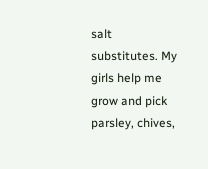salt substitutes. My girls help me grow and pick parsley, chives,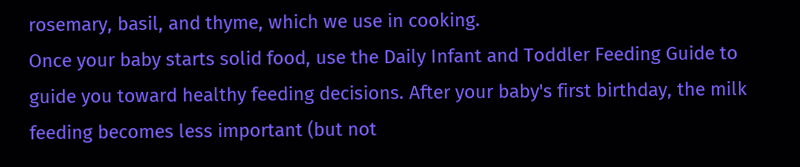rosemary, basil, and thyme, which we use in cooking.
Once your baby starts solid food, use the Daily Infant and Toddler Feeding Guide to guide you toward healthy feeding decisions. After your baby's first birthday, the milk feeding becomes less important (but not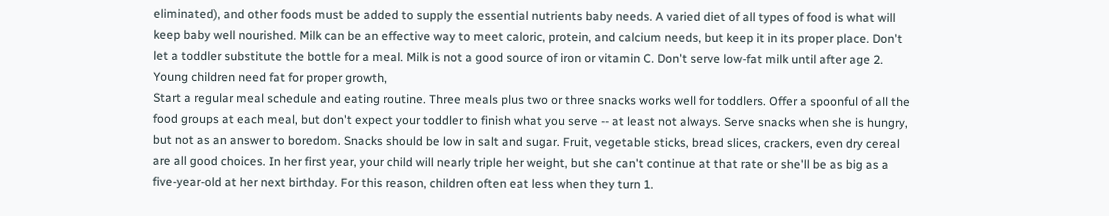eliminated), and other foods must be added to supply the essential nutrients baby needs. A varied diet of all types of food is what will keep baby well nourished. Milk can be an effective way to meet caloric, protein, and calcium needs, but keep it in its proper place. Don't let a toddler substitute the bottle for a meal. Milk is not a good source of iron or vitamin C. Don't serve low-fat milk until after age 2. Young children need fat for proper growth,
Start a regular meal schedule and eating routine. Three meals plus two or three snacks works well for toddlers. Offer a spoonful of all the food groups at each meal, but don't expect your toddler to finish what you serve -- at least not always. Serve snacks when she is hungry, but not as an answer to boredom. Snacks should be low in salt and sugar. Fruit, vegetable sticks, bread slices, crackers, even dry cereal are all good choices. In her first year, your child will nearly triple her weight, but she can't continue at that rate or she'll be as big as a five-year-old at her next birthday. For this reason, children often eat less when they turn 1.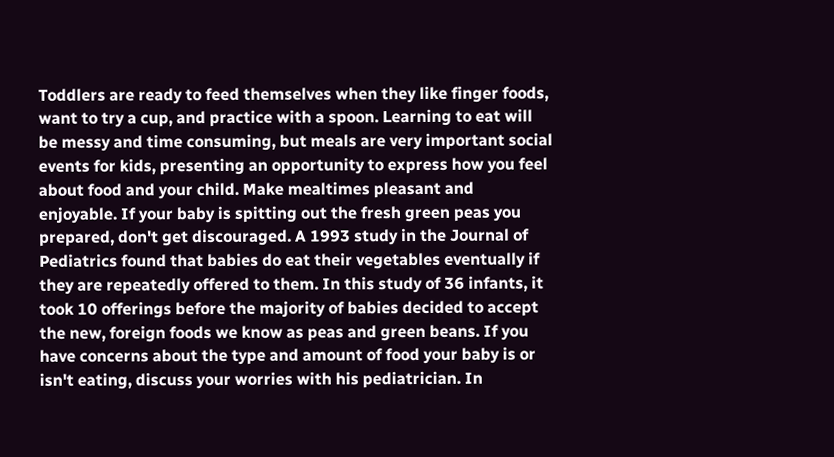Toddlers are ready to feed themselves when they like finger foods, want to try a cup, and practice with a spoon. Learning to eat will be messy and time consuming, but meals are very important social events for kids, presenting an opportunity to express how you feel about food and your child. Make mealtimes pleasant and enjoyable. If your baby is spitting out the fresh green peas you prepared, don't get discouraged. A 1993 study in the Journal of Pediatrics found that babies do eat their vegetables eventually if they are repeatedly offered to them. In this study of 36 infants, it took 10 offerings before the majority of babies decided to accept the new, foreign foods we know as peas and green beans. If you have concerns about the type and amount of food your baby is or isn't eating, discuss your worries with his pediatrician. In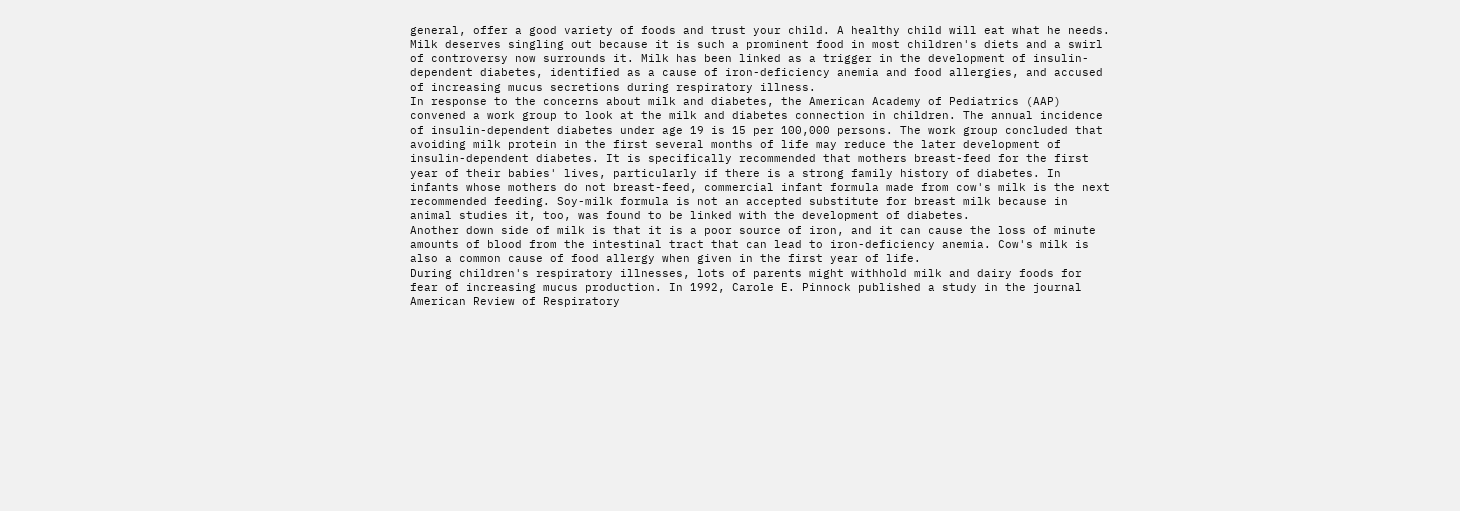general, offer a good variety of foods and trust your child. A healthy child will eat what he needs.
Milk deserves singling out because it is such a prominent food in most children's diets and a swirl of controversy now surrounds it. Milk has been linked as a trigger in the development of insulin-dependent diabetes, identified as a cause of iron-deficiency anemia and food allergies, and accused of increasing mucus secretions during respiratory illness.
In response to the concerns about milk and diabetes, the American Academy of Pediatrics (AAP) convened a work group to look at the milk and diabetes connection in children. The annual incidence of insulin-dependent diabetes under age 19 is 15 per 100,000 persons. The work group concluded that avoiding milk protein in the first several months of life may reduce the later development of insulin-dependent diabetes. It is specifically recommended that mothers breast-feed for the first year of their babies' lives, particularly if there is a strong family history of diabetes. In infants whose mothers do not breast-feed, commercial infant formula made from cow's milk is the next recommended feeding. Soy-milk formula is not an accepted substitute for breast milk because in animal studies it, too, was found to be linked with the development of diabetes.
Another down side of milk is that it is a poor source of iron, and it can cause the loss of minute amounts of blood from the intestinal tract that can lead to iron-deficiency anemia. Cow's milk is also a common cause of food allergy when given in the first year of life.
During children's respiratory illnesses, lots of parents might withhold milk and dairy foods for fear of increasing mucus production. In 1992, Carole E. Pinnock published a study in the journal American Review of Respiratory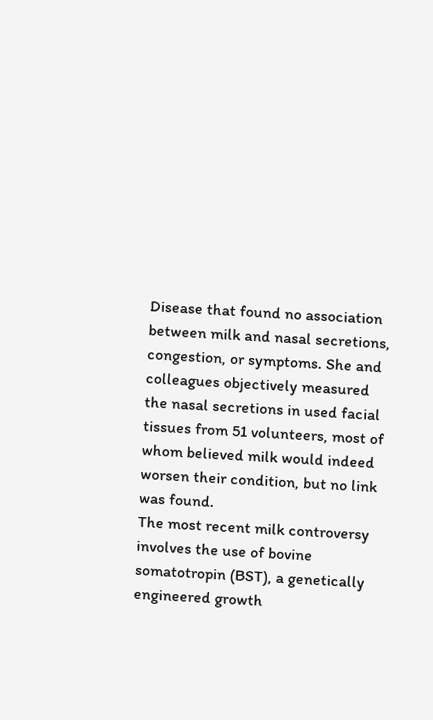Disease that found no association between milk and nasal secretions, congestion, or symptoms. She and colleagues objectively measured the nasal secretions in used facial tissues from 51 volunteers, most of whom believed milk would indeed worsen their condition, but no link was found.
The most recent milk controversy involves the use of bovine somatotropin (BST), a genetically engineered growth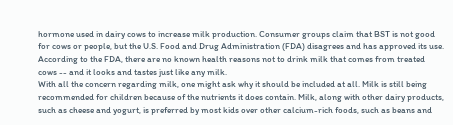hormone used in dairy cows to increase milk production. Consumer groups claim that BST is not good for cows or people, but the U.S. Food and Drug Administration (FDA) disagrees and has approved its use. According to the FDA, there are no known health reasons not to drink milk that comes from treated cows -- and it looks and tastes just like any milk.
With all the concern regarding milk, one might ask why it should be included at all. Milk is still being recommended for children because of the nutrients it does contain. Milk, along with other dairy products, such as cheese and yogurt, is preferred by most kids over other calcium-rich foods, such as beans and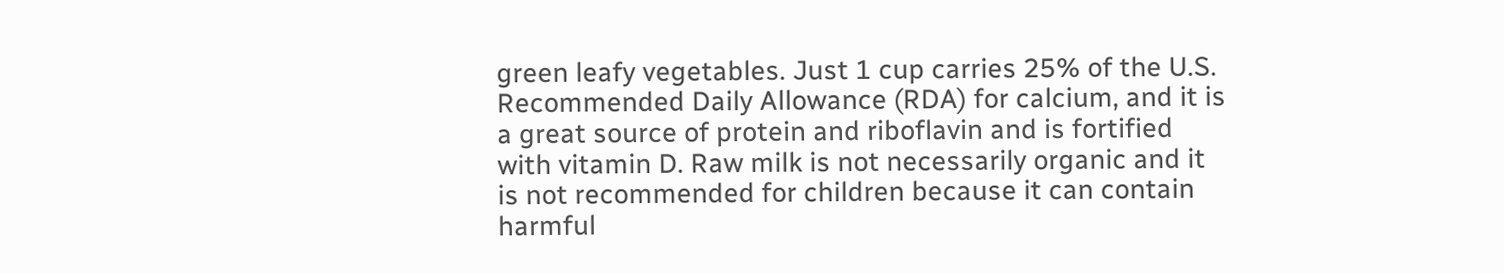green leafy vegetables. Just 1 cup carries 25% of the U.S. Recommended Daily Allowance (RDA) for calcium, and it is a great source of protein and riboflavin and is fortified with vitamin D. Raw milk is not necessarily organic and it is not recommended for children because it can contain harmful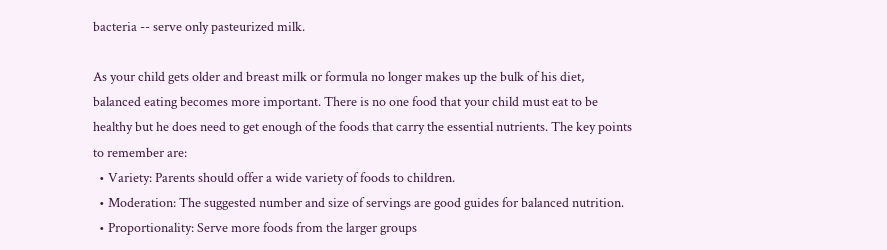bacteria -- serve only pasteurized milk.

As your child gets older and breast milk or formula no longer makes up the bulk of his diet, balanced eating becomes more important. There is no one food that your child must eat to be healthy but he does need to get enough of the foods that carry the essential nutrients. The key points to remember are:
  • Variety: Parents should offer a wide variety of foods to children.
  • Moderation: The suggested number and size of servings are good guides for balanced nutrition.
  • Proportionality: Serve more foods from the larger groups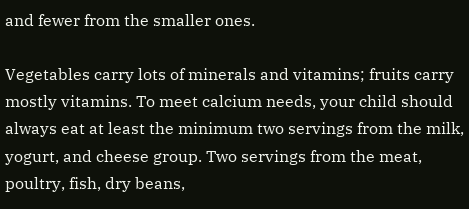and fewer from the smaller ones.

Vegetables carry lots of minerals and vitamins; fruits carry mostly vitamins. To meet calcium needs, your child should always eat at least the minimum two servings from the milk, yogurt, and cheese group. Two servings from the meat, poultry, fish, dry beans,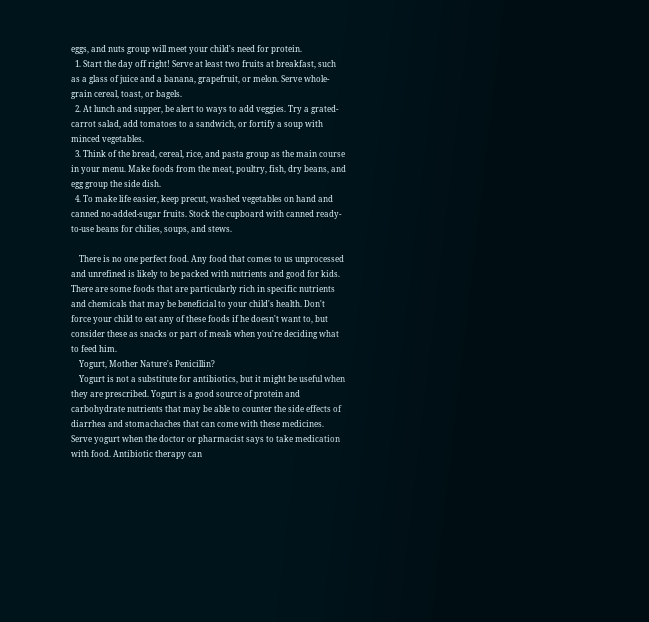eggs, and nuts group will meet your child's need for protein.
  1. Start the day off right! Serve at least two fruits at breakfast, such as a glass of juice and a banana, grapefruit, or melon. Serve whole-grain cereal, toast, or bagels.
  2. At lunch and supper, be alert to ways to add veggies. Try a grated-carrot salad, add tomatoes to a sandwich, or fortify a soup with minced vegetables.
  3. Think of the bread, cereal, rice, and pasta group as the main course in your menu. Make foods from the meat, poultry, fish, dry beans, and egg group the side dish.
  4. To make life easier, keep precut, washed vegetables on hand and canned no-added-sugar fruits. Stock the cupboard with canned ready-to-use beans for chilies, soups, and stews.

    There is no one perfect food. Any food that comes to us unprocessed and unrefined is likely to be packed with nutrients and good for kids. There are some foods that are particularly rich in specific nutrients and chemicals that may be beneficial to your child's health. Don't force your child to eat any of these foods if he doesn't want to, but consider these as snacks or part of meals when you're deciding what to feed him.
    Yogurt, Mother Nature's Penicillin?
    Yogurt is not a substitute for antibiotics, but it might be useful when they are prescribed. Yogurt is a good source of protein and carbohydrate nutrients that may be able to counter the side effects of diarrhea and stomachaches that can come with these medicines. Serve yogurt when the doctor or pharmacist says to take medication with food. Antibiotic therapy can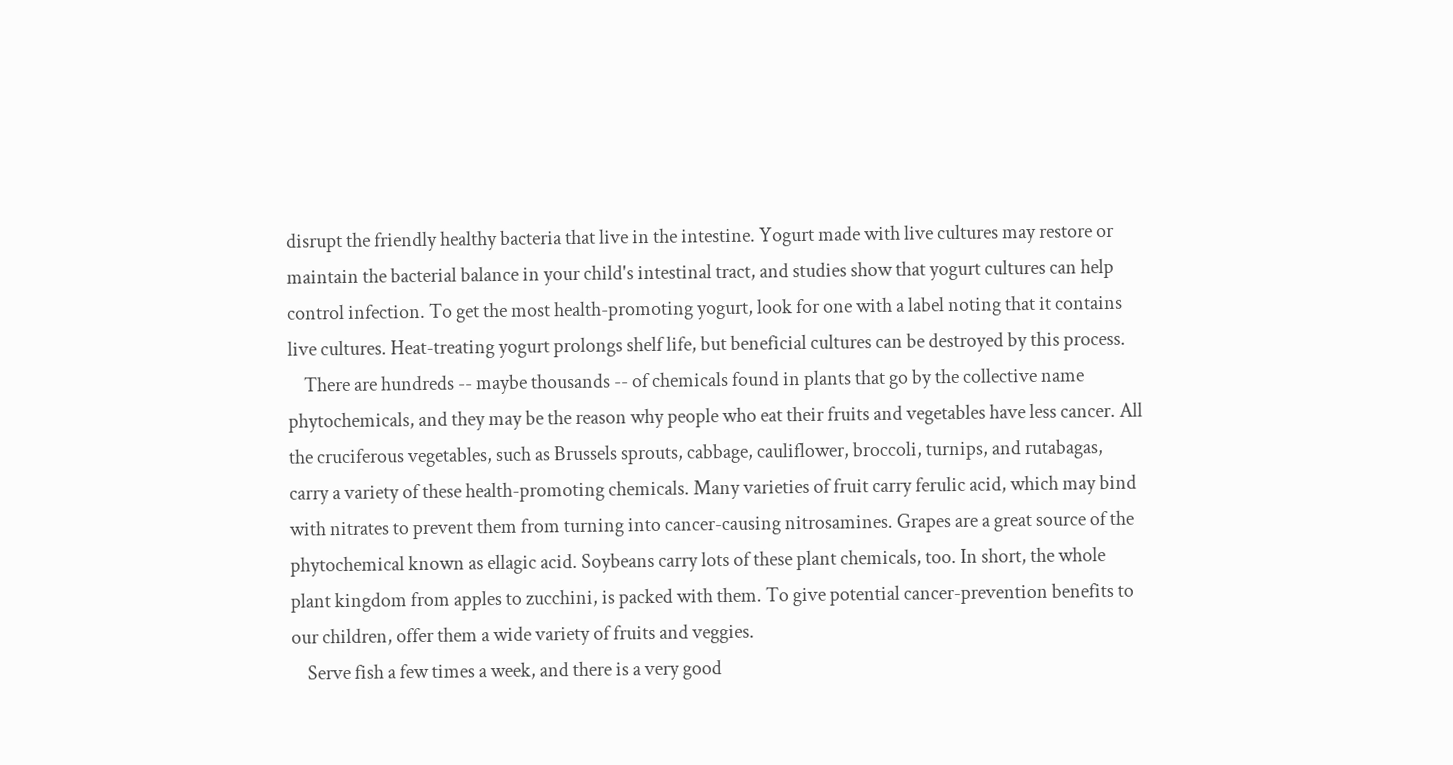disrupt the friendly healthy bacteria that live in the intestine. Yogurt made with live cultures may restore or maintain the bacterial balance in your child's intestinal tract, and studies show that yogurt cultures can help control infection. To get the most health-promoting yogurt, look for one with a label noting that it contains live cultures. Heat-treating yogurt prolongs shelf life, but beneficial cultures can be destroyed by this process.
    There are hundreds -- maybe thousands -- of chemicals found in plants that go by the collective name phytochemicals, and they may be the reason why people who eat their fruits and vegetables have less cancer. All the cruciferous vegetables, such as Brussels sprouts, cabbage, cauliflower, broccoli, turnips, and rutabagas, carry a variety of these health-promoting chemicals. Many varieties of fruit carry ferulic acid, which may bind with nitrates to prevent them from turning into cancer-causing nitrosamines. Grapes are a great source of the phytochemical known as ellagic acid. Soybeans carry lots of these plant chemicals, too. In short, the whole plant kingdom from apples to zucchini, is packed with them. To give potential cancer-prevention benefits to our children, offer them a wide variety of fruits and veggies.
    Serve fish a few times a week, and there is a very good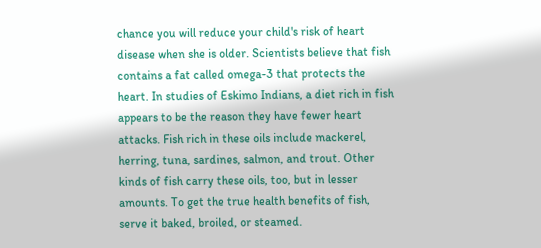chance you will reduce your child's risk of heart disease when she is older. Scientists believe that fish contains a fat called omega-3 that protects the heart. In studies of Eskimo Indians, a diet rich in fish appears to be the reason they have fewer heart attacks. Fish rich in these oils include mackerel, herring, tuna, sardines, salmon, and trout. Other kinds of fish carry these oils, too, but in lesser amounts. To get the true health benefits of fish, serve it baked, broiled, or steamed.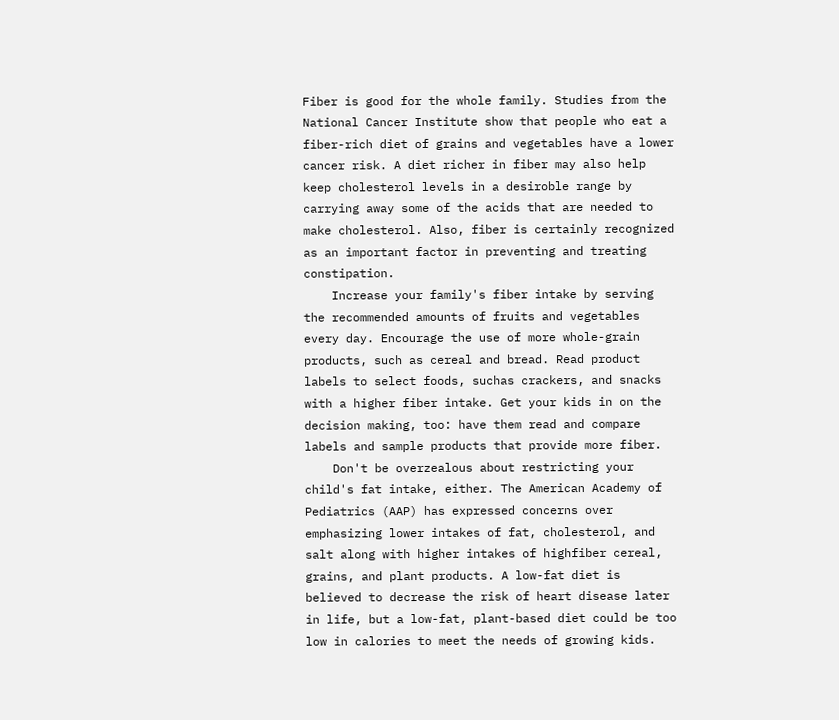Fiber is good for the whole family. Studies from the National Cancer Institute show that people who eat a fiber-rich diet of grains and vegetables have a lower cancer risk. A diet richer in fiber may also help keep cholesterol levels in a desiroble range by carrying away some of the acids that are needed to make cholesterol. Also, fiber is certainly recognized as an important factor in preventing and treating constipation.
    Increase your family's fiber intake by serving the recommended amounts of fruits and vegetables every day. Encourage the use of more whole-grain products, such as cereal and bread. Read product labels to select foods, suchas crackers, and snacks with a higher fiber intake. Get your kids in on the decision making, too: have them read and compare labels and sample products that provide more fiber.
    Don't be overzealous about restricting your child's fat intake, either. The American Academy of Pediatrics (AAP) has expressed concerns over emphasizing lower intakes of fat, cholesterol, and salt along with higher intakes of highfiber cereal, grains, and plant products. A low-fat diet is believed to decrease the risk of heart disease later in life, but a low-fat, plant-based diet could be too low in calories to meet the needs of growing kids.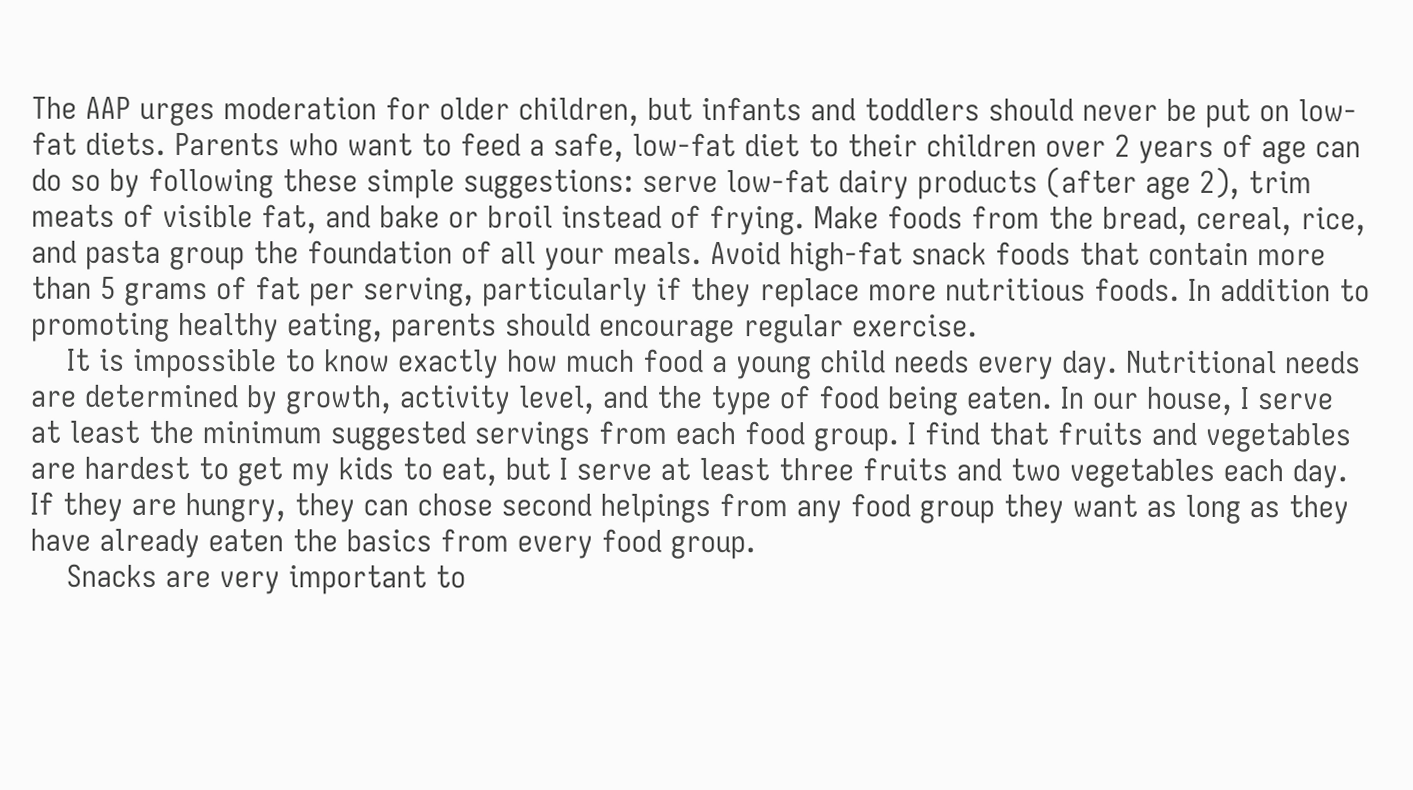The AAP urges moderation for older children, but infants and toddlers should never be put on low-fat diets. Parents who want to feed a safe, low-fat diet to their children over 2 years of age can do so by following these simple suggestions: serve low-fat dairy products (after age 2), trim meats of visible fat, and bake or broil instead of frying. Make foods from the bread, cereal, rice, and pasta group the foundation of all your meals. Avoid high-fat snack foods that contain more than 5 grams of fat per serving, particularly if they replace more nutritious foods. In addition to promoting healthy eating, parents should encourage regular exercise.
    It is impossible to know exactly how much food a young child needs every day. Nutritional needs are determined by growth, activity level, and the type of food being eaten. In our house, I serve at least the minimum suggested servings from each food group. I find that fruits and vegetables are hardest to get my kids to eat, but I serve at least three fruits and two vegetables each day. If they are hungry, they can chose second helpings from any food group they want as long as they have already eaten the basics from every food group.
    Snacks are very important to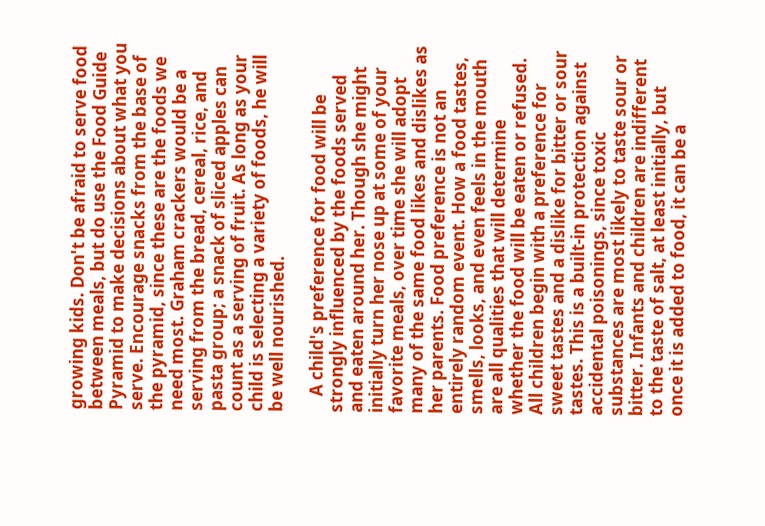growing kids. Don't be afraid to serve food between meals, but do use the Food Guide Pyramid to make decisions about what you serve. Encourage snacks from the base of the pyramid, since these are the foods we need most. Graham crackers would be a serving from the bread, cereal, rice, and pasta group; a snack of sliced apples can count as a serving of fruit. As long as your child is selecting a variety of foods, he will be well nourished.

    A child's preference for food will be strongly influenced by the foods served and eaten around her. Though she might initially turn her nose up at some of your favorite meals, over time she will adopt many of the same food likes and dislikes as her parents. Food preference is not an entirely random event. How a food tastes, smells, looks, and even feels in the mouth are all qualities that will determine whether the food will be eaten or refused. All children begin with a preference for sweet tastes and a dislike for bitter or sour tastes. This is a built-in protection against accidental poisonings, since toxic substances are most likely to taste sour or bitter. Infants and children are indifferent to the taste of salt, at least initially, but once it is added to food, it can be a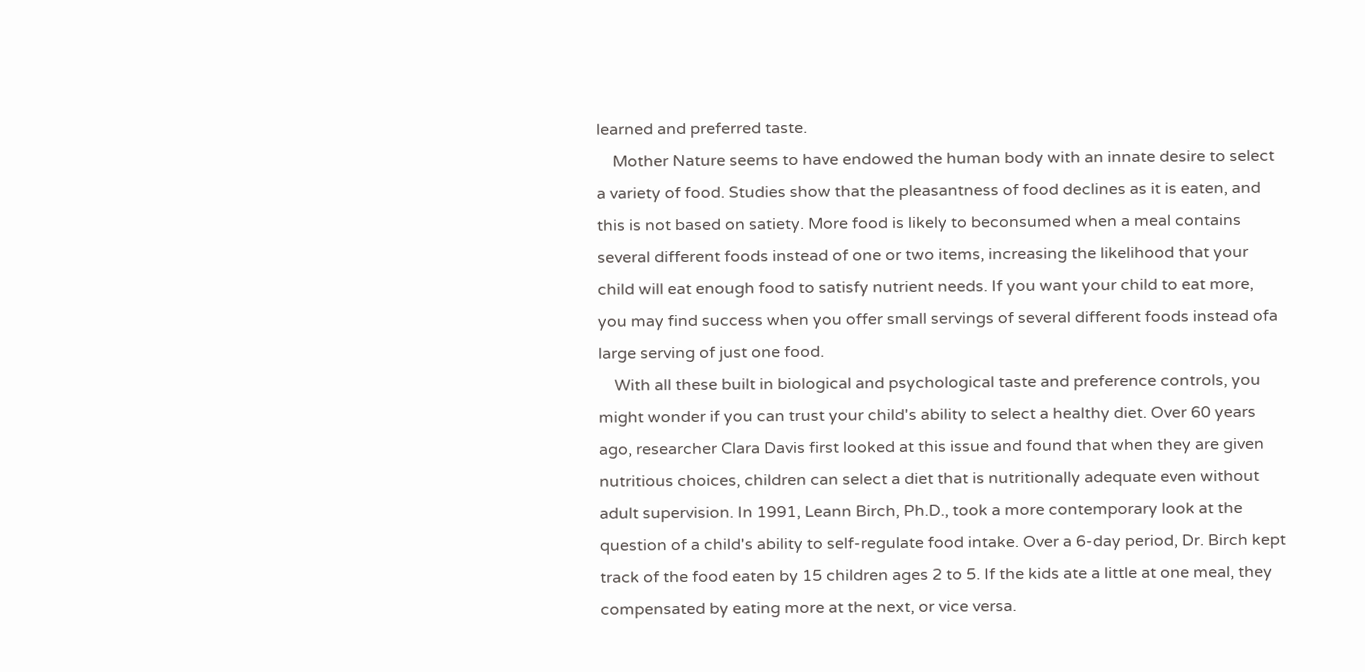learned and preferred taste.
    Mother Nature seems to have endowed the human body with an innate desire to select a variety of food. Studies show that the pleasantness of food declines as it is eaten, and this is not based on satiety. More food is likely to beconsumed when a meal contains several different foods instead of one or two items, increasing the likelihood that your child will eat enough food to satisfy nutrient needs. If you want your child to eat more, you may find success when you offer small servings of several different foods instead ofa large serving of just one food.
    With all these built in biological and psychological taste and preference controls, you might wonder if you can trust your child's ability to select a healthy diet. Over 60 years ago, researcher Clara Davis first looked at this issue and found that when they are given nutritious choices, children can select a diet that is nutritionally adequate even without adult supervision. In 1991, Leann Birch, Ph.D., took a more contemporary look at the question of a child's ability to self-regulate food intake. Over a 6-day period, Dr. Birch kept track of the food eaten by 15 children ages 2 to 5. If the kids ate a little at one meal, they compensated by eating more at the next, or vice versa.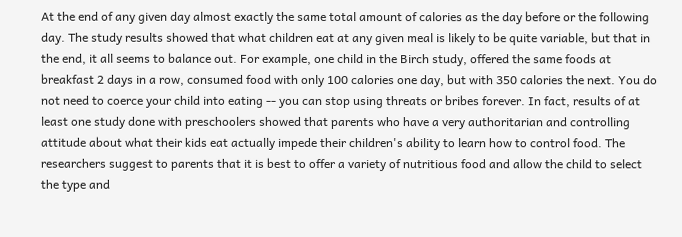At the end of any given day almost exactly the same total amount of calories as the day before or the following day. The study results showed that what children eat at any given meal is likely to be quite variable, but that in the end, it all seems to balance out. For example, one child in the Birch study, offered the same foods at breakfast 2 days in a row, consumed food with only 100 calories one day, but with 350 calories the next. You do not need to coerce your child into eating -- you can stop using threats or bribes forever. In fact, results of at least one study done with preschoolers showed that parents who have a very authoritarian and controlling attitude about what their kids eat actually impede their children's ability to learn how to control food. The researchers suggest to parents that it is best to offer a variety of nutritious food and allow the child to select the type and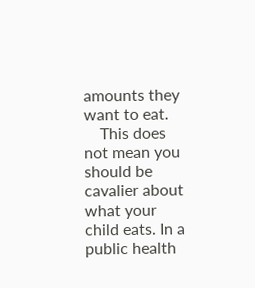amounts they want to eat.
    This does not mean you should be cavalier about what your child eats. In a public health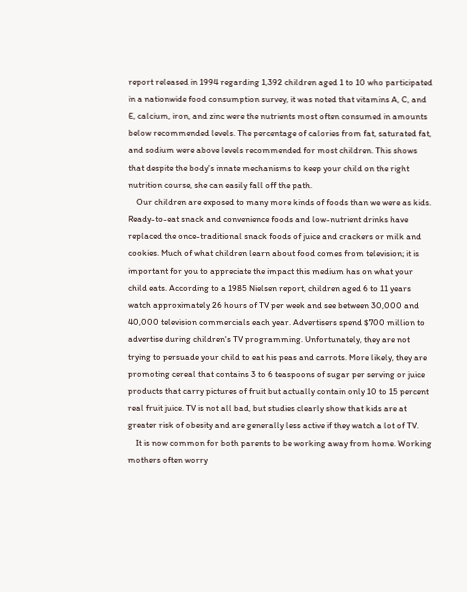report released in 1994 regarding 1,392 children aged 1 to 10 who participated in a nationwide food consumption survey, it was noted that vitamins A, C, and E, calcium, iron, and zinc were the nutrients most often consumed in amounts below recommended levels. The percentage of calories from fat, saturated fat, and sodium were above levels recommended for most children. This shows that despite the body's innate mechanisms to keep your child on the right nutrition course, she can easily fall off the path.
    Our children are exposed to many more kinds of foods than we were as kids. Ready-to-eat snack and convenience foods and low-nutrient drinks have replaced the once-traditional snack foods of juice and crackers or milk and cookies. Much of what children learn about food comes from television; it is important for you to appreciate the impact this medium has on what your child eats. According to a 1985 Nielsen report, children aged 6 to 11 years watch approximately 26 hours of TV per week and see between 30,000 and 40,000 television commercials each year. Advertisers spend $700 million to advertise during children's TV programming. Unfortunately, they are not trying to persuade your child to eat his peas and carrots. More likely, they are promoting cereal that contains 3 to 6 teaspoons of sugar per serving or juice products that carry pictures of fruit but actually contain only 10 to 15 percent real fruit juice. TV is not all bad, but studies clearly show that kids are at greater risk of obesity and are generally less active if they watch a lot of TV.
    It is now common for both parents to be working away from home. Working mothers often worry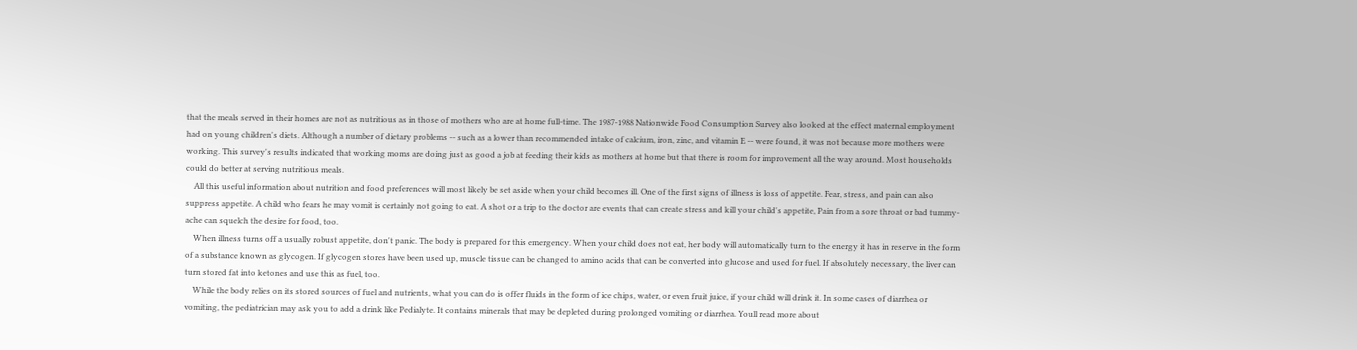that the meals served in their homes are not as nutritious as in those of mothers who are at home full-time. The 1987-1988 Nationwide Food Consumption Survey also looked at the effect maternal employment had on young children's diets. Although a number of dietary problems -- such as a lower than recommended intake of calcium, iron, zinc, and vitamin E -- were found, it was not because more mothers were working. This survey's results indicated that working moms are doing just as good a job at feeding their kids as mothers at home but that there is room for improvement all the way around. Most households could do better at serving nutritious meals.
    All this useful information about nutrition and food preferences will most likely be set aside when your child becomes ill. One of the first signs of illness is loss of appetite. Fear, stress, and pain can also suppress appetite. A child who fears he may vomit is certainly not going to eat. A shot or a trip to the doctor are events that can create stress and kill your child's appetite, Pain from a sore throat or bad tummy-ache can squelch the desire for food, too.
    When illness turns off a usually robust appetite, don't panic. The body is prepared for this emergency. When your child does not eat, her body will automatically turn to the energy it has in reserve in the form of a substance known as glycogen. If glycogen stores have been used up, muscle tissue can be changed to amino acids that can be converted into glucose and used for fuel. If absolutely necessary, the liver can turn stored fat into ketones and use this as fuel, too.
    While the body relies on its stored sources of fuel and nutrients, what you can do is offer fluids in the form of ice chips, water, or even fruit juice, if your child will drink it. In some cases of diarrhea or vomiting, the pediatrician may ask you to add a drink like Pedialyte. It contains minerals that may be depleted during prolonged vomiting or diarrhea. Youll read more about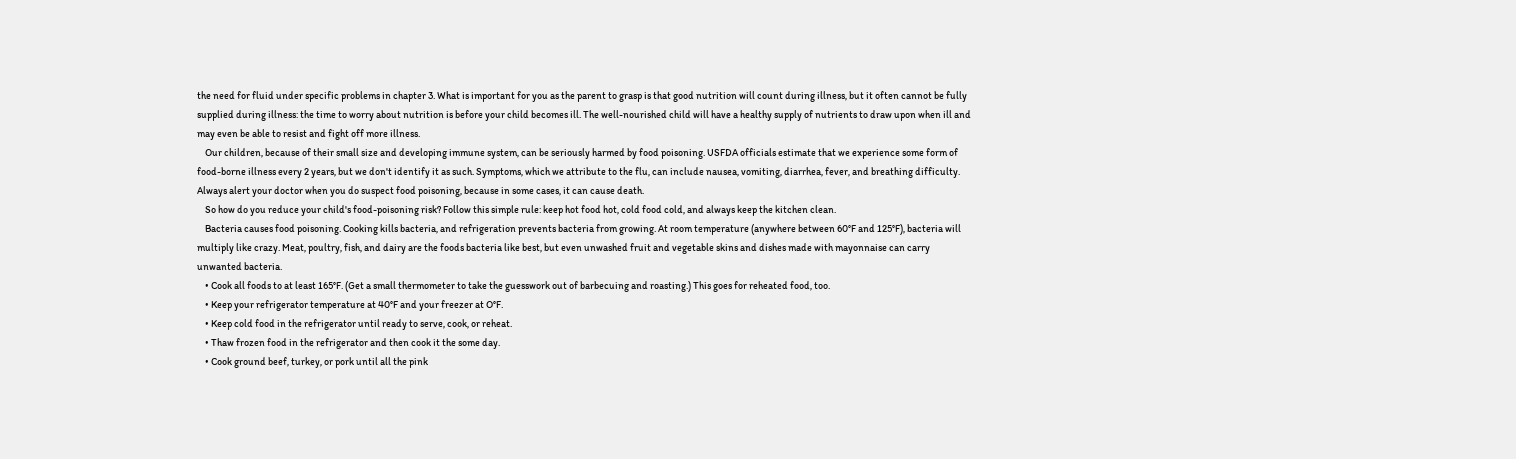the need for fluid under specific problems in chapter 3. What is important for you as the parent to grasp is that good nutrition will count during illness, but it often cannot be fully supplied during illness: the time to worry about nutrition is before your child becomes ill. The well-nourished child will have a healthy supply of nutrients to draw upon when ill and may even be able to resist and fight off more illness.
    Our children, because of their small size and developing immune system, can be seriously harmed by food poisoning. USFDA officials estimate that we experience some form of food-borne illness every 2 years, but we don't identify it as such. Symptoms, which we attribute to the flu, can include nausea, vomiting, diarrhea, fever, and breathing difficulty. Always alert your doctor when you do suspect food poisoning, because in some cases, it can cause death.
    So how do you reduce your child's food-poisoning risk? Follow this simple rule: keep hot food hot, cold food cold, and always keep the kitchen clean.
    Bacteria causes food poisoning. Cooking kills bacteria, and refrigeration prevents bacteria from growing. At room temperature (anywhere between 60°F and 125°F), bacteria will multiply like crazy. Meat, poultry, fish, and dairy are the foods bacteria like best, but even unwashed fruit and vegetable skins and dishes made with mayonnaise can carry unwanted bacteria.
    • Cook all foods to at least 165°F. (Get a small thermometer to take the guesswork out of barbecuing and roasting.) This goes for reheated food, too.
    • Keep your refrigerator temperature at 40°F and your freezer at O°F.
    • Keep cold food in the refrigerator until ready to serve, cook, or reheat.
    • Thaw frozen food in the refrigerator and then cook it the some day.
    • Cook ground beef, turkey, or pork until all the pink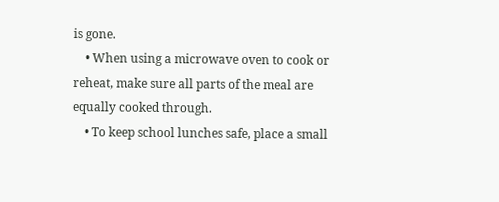is gone.
    • When using a microwave oven to cook or reheat, make sure all parts of the meal are equally cooked through.
    • To keep school lunches safe, place a small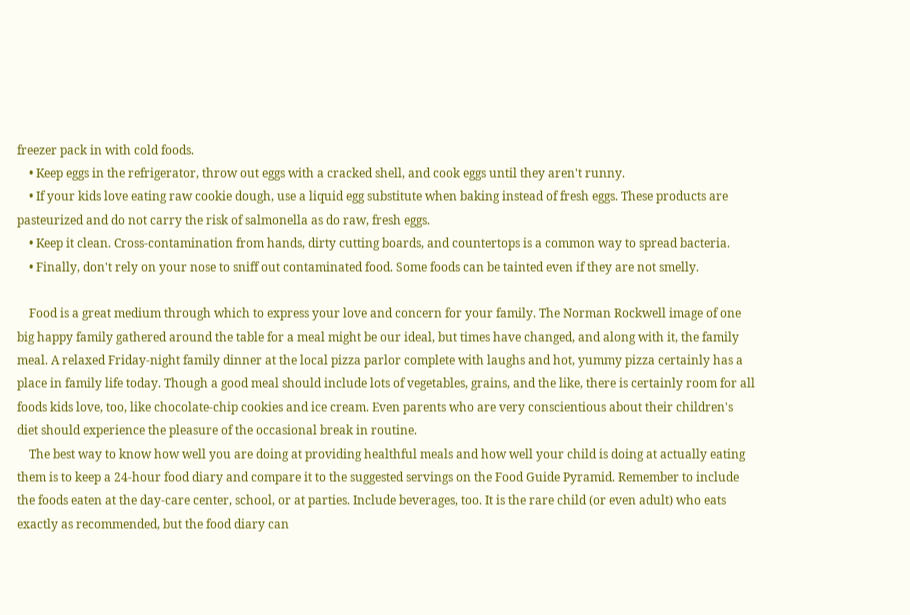freezer pack in with cold foods.
    • Keep eggs in the refrigerator, throw out eggs with a cracked shell, and cook eggs until they aren't runny.
    • If your kids love eating raw cookie dough, use a liquid egg substitute when baking instead of fresh eggs. These products are pasteurized and do not carry the risk of salmonella as do raw, fresh eggs.
    • Keep it clean. Cross-contamination from hands, dirty cutting boards, and countertops is a common way to spread bacteria.
    • Finally, don't rely on your nose to sniff out contaminated food. Some foods can be tainted even if they are not smelly.

    Food is a great medium through which to express your love and concern for your family. The Norman Rockwell image of one big happy family gathered around the table for a meal might be our ideal, but times have changed, and along with it, the family meal. A relaxed Friday-night family dinner at the local pizza parlor complete with laughs and hot, yummy pizza certainly has a place in family life today. Though a good meal should include lots of vegetables, grains, and the like, there is certainly room for all foods kids love, too, like chocolate-chip cookies and ice cream. Even parents who are very conscientious about their children's diet should experience the pleasure of the occasional break in routine.
    The best way to know how well you are doing at providing healthful meals and how well your child is doing at actually eating them is to keep a 24-hour food diary and compare it to the suggested servings on the Food Guide Pyramid. Remember to include the foods eaten at the day-care center, school, or at parties. Include beverages, too. It is the rare child (or even adult) who eats exactly as recommended, but the food diary can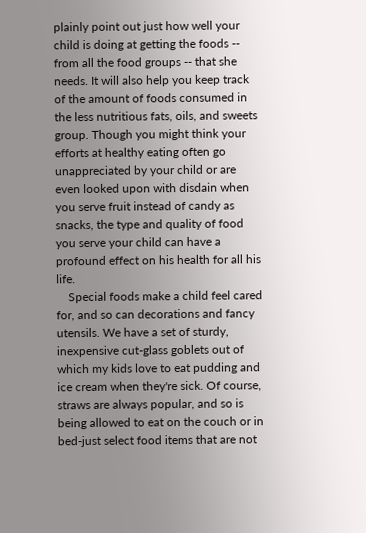plainly point out just how well your child is doing at getting the foods -- from all the food groups -- that she needs. It will also help you keep track of the amount of foods consumed in the less nutritious fats, oils, and sweets group. Though you might think your efforts at healthy eating often go unappreciated by your child or are even looked upon with disdain when you serve fruit instead of candy as snacks, the type and quality of food you serve your child can have a profound effect on his health for all his life.
    Special foods make a child feel cared for, and so can decorations and fancy utensils. We have a set of sturdy, inexpensive cut-glass goblets out of which my kids love to eat pudding and ice cream when they're sick. Of course, straws are always popular, and so is being allowed to eat on the couch or in bed-just select food items that are not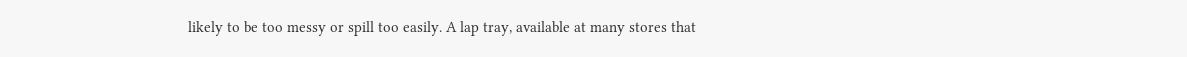likely to be too messy or spill too easily. A lap tray, available at many stores that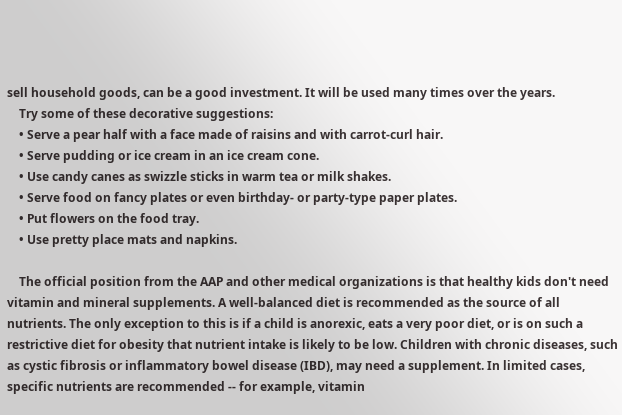sell household goods, can be a good investment. It will be used many times over the years.
    Try some of these decorative suggestions:
    • Serve a pear half with a face made of raisins and with carrot-curl hair.
    • Serve pudding or ice cream in an ice cream cone.
    • Use candy canes as swizzle sticks in warm tea or milk shakes.
    • Serve food on fancy plates or even birthday- or party-type paper plates.
    • Put flowers on the food tray.
    • Use pretty place mats and napkins.

    The official position from the AAP and other medical organizations is that healthy kids don't need vitamin and mineral supplements. A well-balanced diet is recommended as the source of all nutrients. The only exception to this is if a child is anorexic, eats a very poor diet, or is on such a restrictive diet for obesity that nutrient intake is likely to be low. Children with chronic diseases, such as cystic fibrosis or inflammatory bowel disease (IBD), may need a supplement. In limited cases, specific nutrients are recommended -- for example, vitamin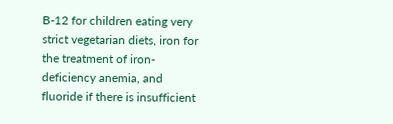B-12 for children eating very strict vegetarian diets, iron for the treatment of iron-deficiency anemia, and fluoride if there is insufficient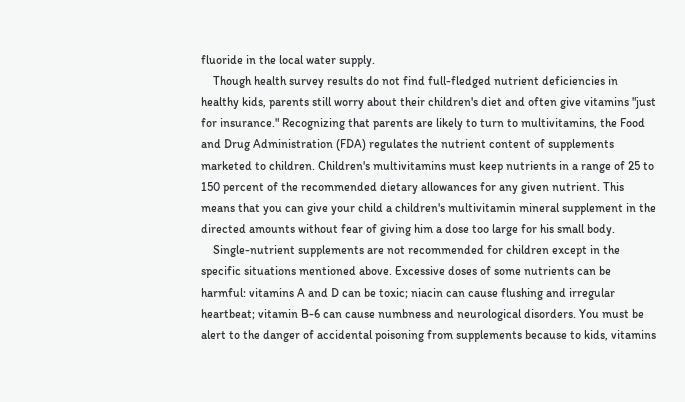fluoride in the local water supply.
    Though health survey results do not find full-fledged nutrient deficiencies in healthy kids, parents still worry about their children's diet and often give vitamins "just for insurance." Recognizing that parents are likely to turn to multivitamins, the Food and Drug Administration (FDA) regulates the nutrient content of supplements marketed to children. Children's multivitamins must keep nutrients in a range of 25 to 150 percent of the recommended dietary allowances for any given nutrient. This means that you can give your child a children's multivitamin mineral supplement in the directed amounts without fear of giving him a dose too large for his small body.
    Single-nutrient supplements are not recommended for children except in the specific situations mentioned above. Excessive doses of some nutrients can be harmful: vitamins A and D can be toxic; niacin can cause flushing and irregular heartbeat; vitamin B-6 can cause numbness and neurological disorders. You must be alert to the danger of accidental poisoning from supplements because to kids, vitamins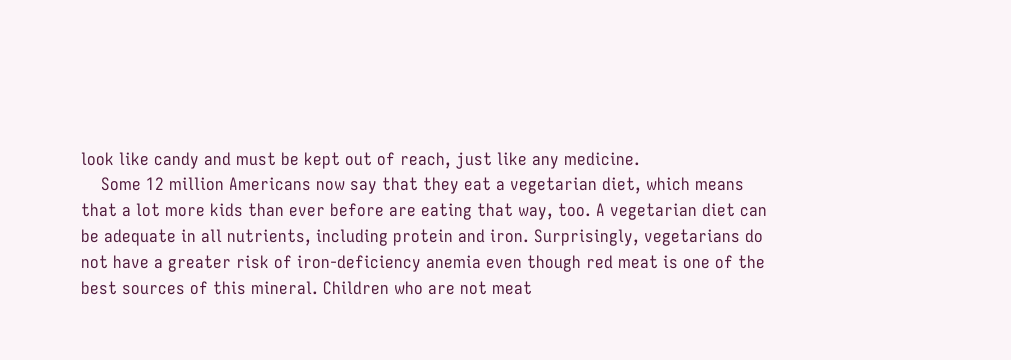look like candy and must be kept out of reach, just like any medicine.
    Some 12 million Americans now say that they eat a vegetarian diet, which means that a lot more kids than ever before are eating that way, too. A vegetarian diet can be adequate in all nutrients, including protein and iron. Surprisingly, vegetarians do not have a greater risk of iron-deficiency anemia even though red meat is one of the best sources of this mineral. Children who are not meat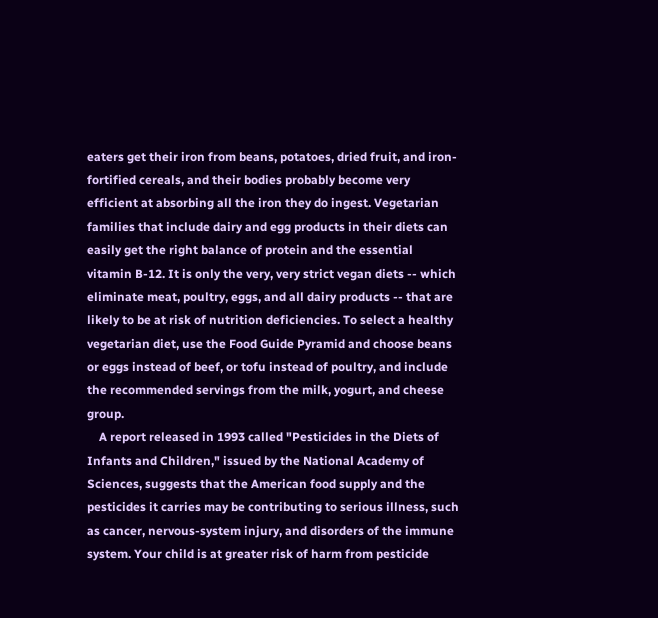eaters get their iron from beans, potatoes, dried fruit, and iron-fortified cereals, and their bodies probably become very efficient at absorbing all the iron they do ingest. Vegetarian families that include dairy and egg products in their diets can easily get the right balance of protein and the essential vitamin B-12. It is only the very, very strict vegan diets -- which eliminate meat, poultry, eggs, and all dairy products -- that are likely to be at risk of nutrition deficiencies. To select a healthy vegetarian diet, use the Food Guide Pyramid and choose beans or eggs instead of beef, or tofu instead of poultry, and include the recommended servings from the milk, yogurt, and cheese group.
    A report released in 1993 called "Pesticides in the Diets of Infants and Children," issued by the National Academy of Sciences, suggests that the American food supply and the pesticides it carries may be contributing to serious illness, such as cancer, nervous-system injury, and disorders of the immune system. Your child is at greater risk of harm from pesticide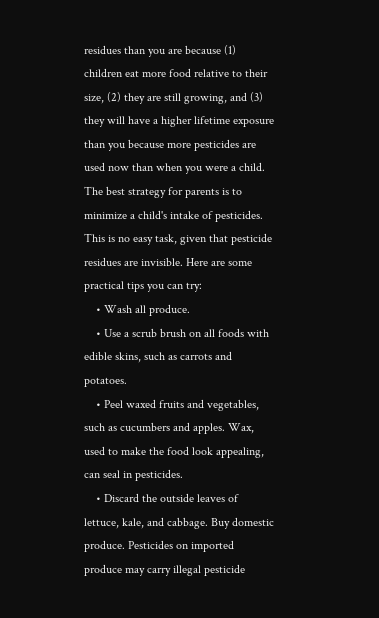residues than you are because (1) children eat more food relative to their size, (2) they are still growing, and (3) they will have a higher lifetime exposure than you because more pesticides are used now than when you were a child. The best strategy for parents is to minimize a child's intake of pesticides. This is no easy task, given that pesticide residues are invisible. Here are some practical tips you can try:
    • Wash all produce.
    • Use a scrub brush on all foods with edible skins, such as carrots and potatoes.
    • Peel waxed fruits and vegetables, such as cucumbers and apples. Wax, used to make the food look appealing, can seal in pesticides.
    • Discard the outside leaves of lettuce, kale, and cabbage. Buy domestic produce. Pesticides on imported produce may carry illegal pesticide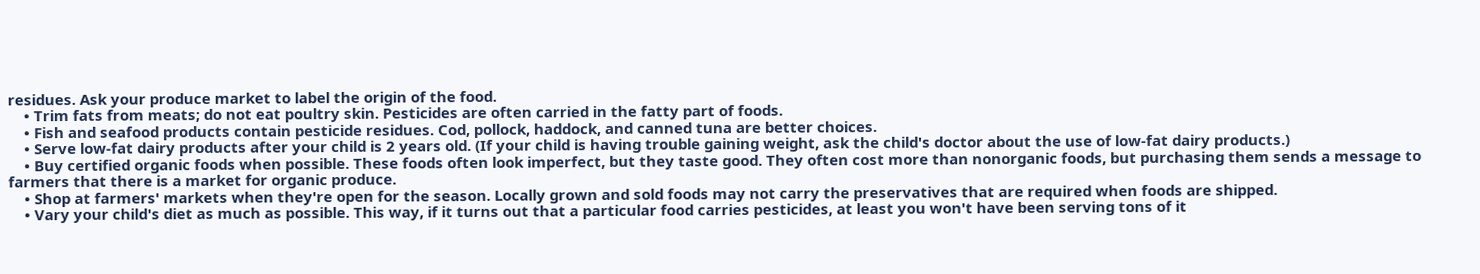residues. Ask your produce market to label the origin of the food.
    • Trim fats from meats; do not eat poultry skin. Pesticides are often carried in the fatty part of foods.
    • Fish and seafood products contain pesticide residues. Cod, pollock, haddock, and canned tuna are better choices.
    • Serve low-fat dairy products after your child is 2 years old. (If your child is having trouble gaining weight, ask the child's doctor about the use of low-fat dairy products.)
    • Buy certified organic foods when possible. These foods often look imperfect, but they taste good. They often cost more than nonorganic foods, but purchasing them sends a message to farmers that there is a market for organic produce.
    • Shop at farmers' markets when they're open for the season. Locally grown and sold foods may not carry the preservatives that are required when foods are shipped.
    • Vary your child's diet as much as possible. This way, if it turns out that a particular food carries pesticides, at least you won't have been serving tons of it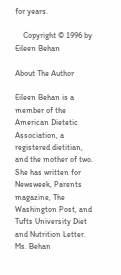for years.

    Copyright © 1996 by Eileen Behan

About The Author

Eileen Behan is a member of the American Dietetic Association, a registered dietitian, and the mother of two. She has written for Newsweek, Parents magazine, The Washington Post, and Tufts University Diet and Nutrition Letter. Ms. Behan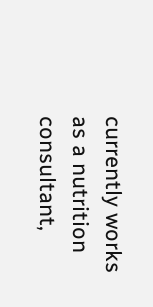currently works as a nutrition consultant,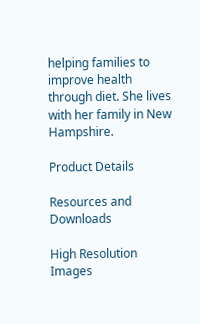helping families to improve health through diet. She lives with her family in New Hampshire.

Product Details

Resources and Downloads

High Resolution Images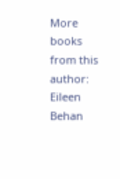More books from this author: Eileen Behan